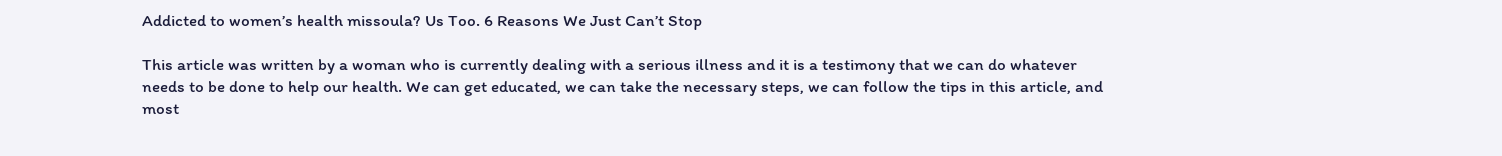Addicted to women’s health missoula? Us Too. 6 Reasons We Just Can’t Stop

This article was written by a woman who is currently dealing with a serious illness and it is a testimony that we can do whatever needs to be done to help our health. We can get educated, we can take the necessary steps, we can follow the tips in this article, and most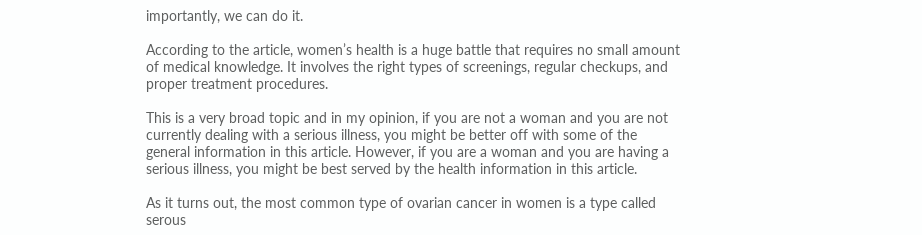importantly, we can do it.

According to the article, women’s health is a huge battle that requires no small amount of medical knowledge. It involves the right types of screenings, regular checkups, and proper treatment procedures.

This is a very broad topic and in my opinion, if you are not a woman and you are not currently dealing with a serious illness, you might be better off with some of the general information in this article. However, if you are a woman and you are having a serious illness, you might be best served by the health information in this article.

As it turns out, the most common type of ovarian cancer in women is a type called serous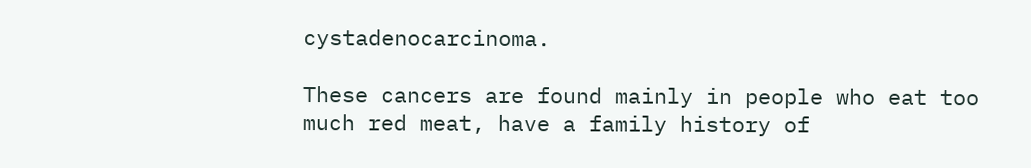cystadenocarcinoma.

These cancers are found mainly in people who eat too much red meat, have a family history of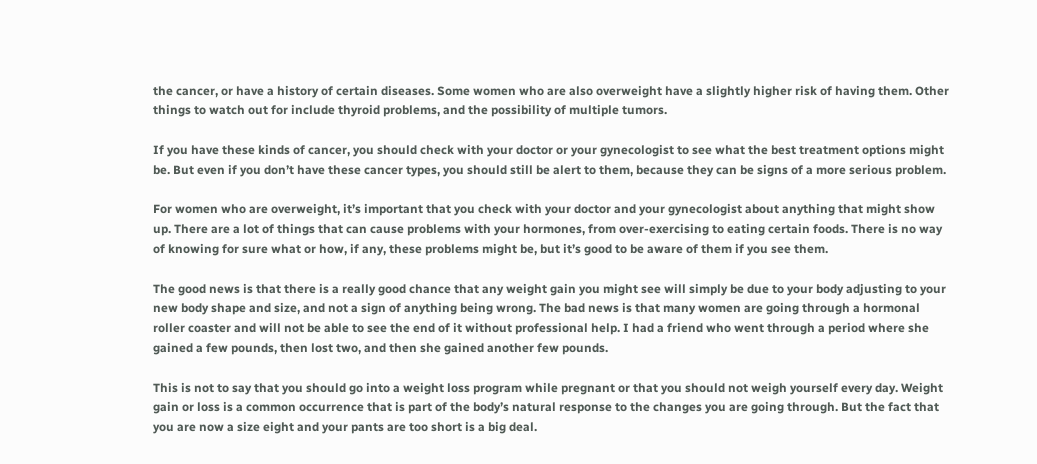the cancer, or have a history of certain diseases. Some women who are also overweight have a slightly higher risk of having them. Other things to watch out for include thyroid problems, and the possibility of multiple tumors.

If you have these kinds of cancer, you should check with your doctor or your gynecologist to see what the best treatment options might be. But even if you don’t have these cancer types, you should still be alert to them, because they can be signs of a more serious problem.

For women who are overweight, it’s important that you check with your doctor and your gynecologist about anything that might show up. There are a lot of things that can cause problems with your hormones, from over-exercising to eating certain foods. There is no way of knowing for sure what or how, if any, these problems might be, but it’s good to be aware of them if you see them.

The good news is that there is a really good chance that any weight gain you might see will simply be due to your body adjusting to your new body shape and size, and not a sign of anything being wrong. The bad news is that many women are going through a hormonal roller coaster and will not be able to see the end of it without professional help. I had a friend who went through a period where she gained a few pounds, then lost two, and then she gained another few pounds.

This is not to say that you should go into a weight loss program while pregnant or that you should not weigh yourself every day. Weight gain or loss is a common occurrence that is part of the body’s natural response to the changes you are going through. But the fact that you are now a size eight and your pants are too short is a big deal.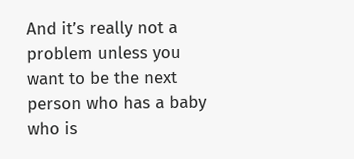And it’s really not a problem unless you want to be the next person who has a baby who is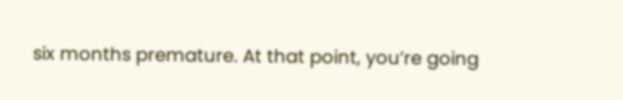six months premature. At that point, you’re going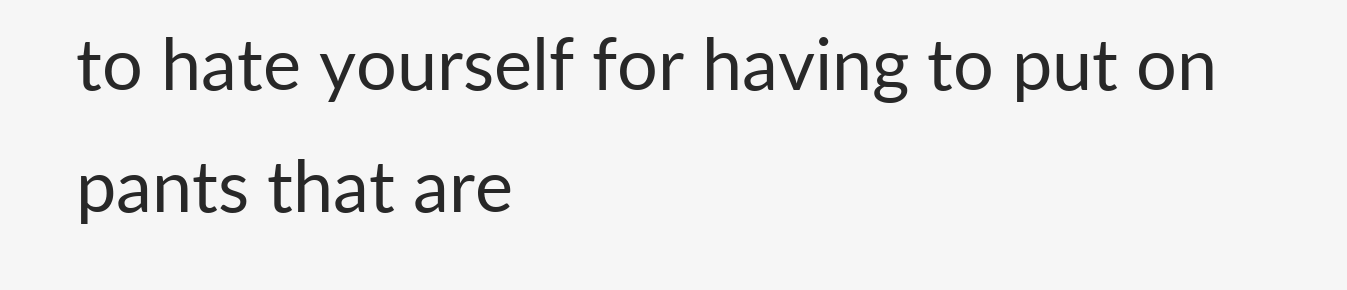to hate yourself for having to put on pants that are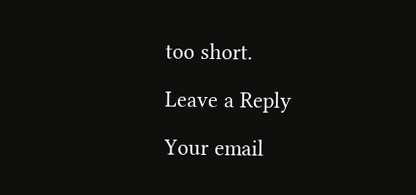too short.

Leave a Reply

Your email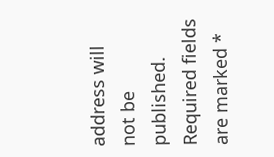address will not be published. Required fields are marked *